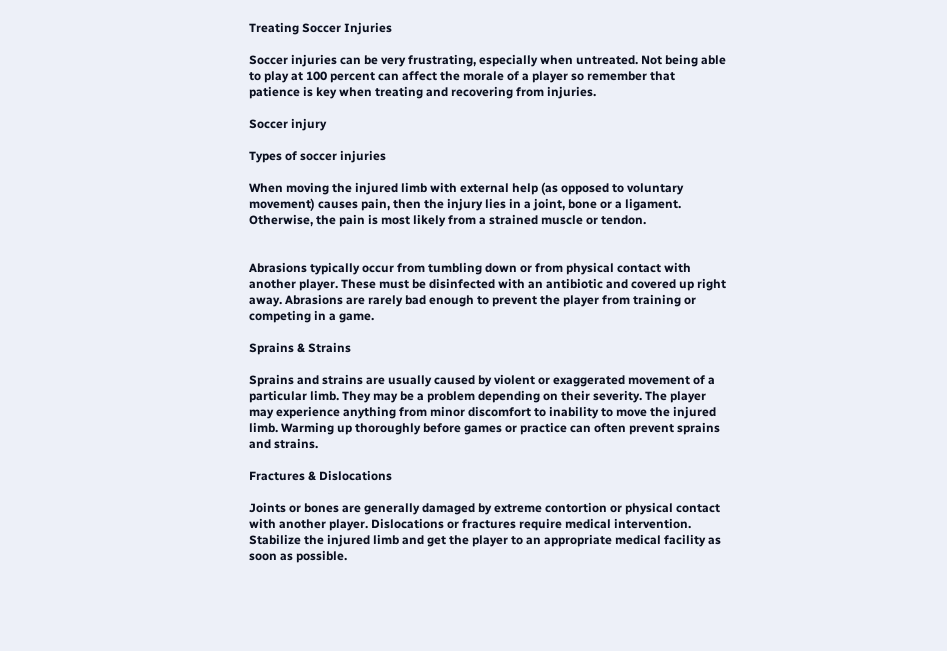Treating Soccer Injuries

Soccer injuries can be very frustrating, especially when untreated. Not being able to play at 100 percent can affect the morale of a player so remember that patience is key when treating and recovering from injuries.

Soccer injury

Types of soccer injuries

When moving the injured limb with external help (as opposed to voluntary movement) causes pain, then the injury lies in a joint, bone or a ligament. Otherwise, the pain is most likely from a strained muscle or tendon.


Abrasions typically occur from tumbling down or from physical contact with another player. These must be disinfected with an antibiotic and covered up right away. Abrasions are rarely bad enough to prevent the player from training or competing in a game.

Sprains & Strains

Sprains and strains are usually caused by violent or exaggerated movement of a particular limb. They may be a problem depending on their severity. The player may experience anything from minor discomfort to inability to move the injured limb. Warming up thoroughly before games or practice can often prevent sprains and strains.

Fractures & Dislocations

Joints or bones are generally damaged by extreme contortion or physical contact with another player. Dislocations or fractures require medical intervention. Stabilize the injured limb and get the player to an appropriate medical facility as soon as possible.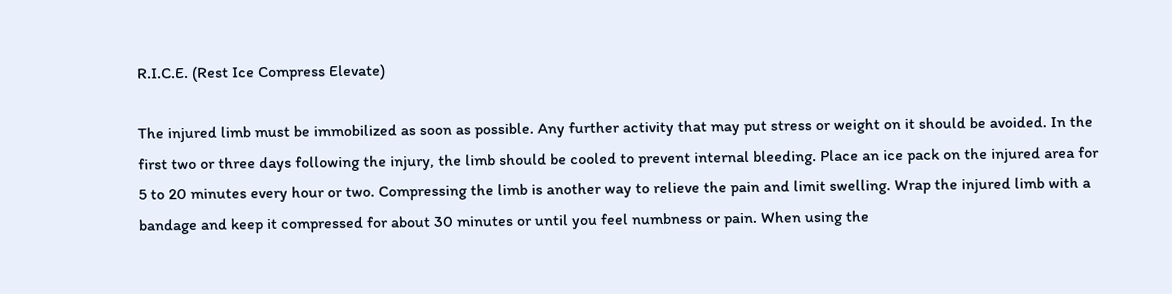R.I.C.E. (Rest Ice Compress Elevate)

The injured limb must be immobilized as soon as possible. Any further activity that may put stress or weight on it should be avoided. In the first two or three days following the injury, the limb should be cooled to prevent internal bleeding. Place an ice pack on the injured area for 5 to 20 minutes every hour or two. Compressing the limb is another way to relieve the pain and limit swelling. Wrap the injured limb with a bandage and keep it compressed for about 30 minutes or until you feel numbness or pain. When using the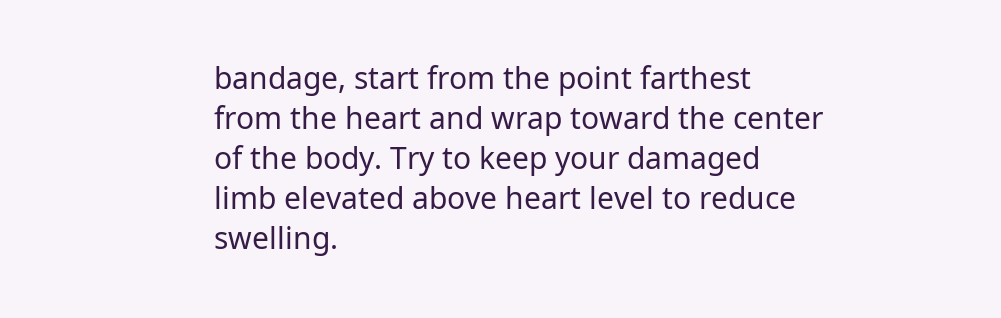bandage, start from the point farthest from the heart and wrap toward the center of the body. Try to keep your damaged limb elevated above heart level to reduce swelling.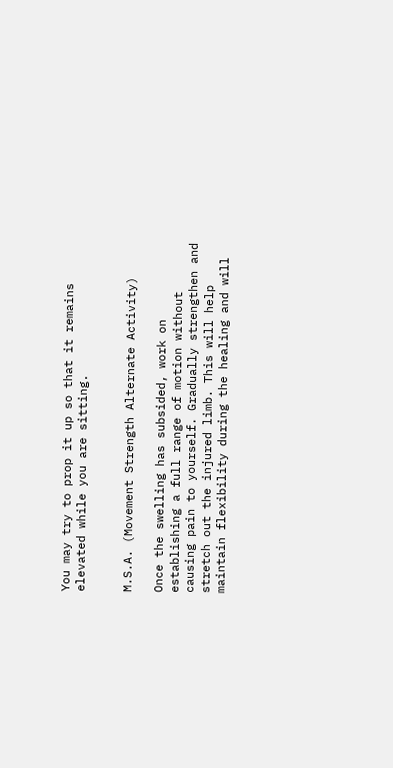You may try to prop it up so that it remains elevated while you are sitting.


M.S.A. (Movement Strength Alternate Activity)

Once the swelling has subsided, work on establishing a full range of motion without causing pain to yourself. Gradually strengthen and stretch out the injured limb. This will help maintain flexibility during the healing and will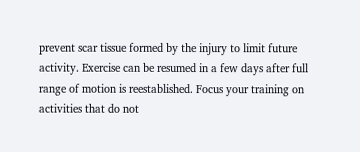prevent scar tissue formed by the injury to limit future activity. Exercise can be resumed in a few days after full range of motion is reestablished. Focus your training on activities that do not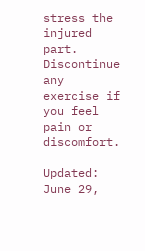stress the injured part. Discontinue any exercise if you feel pain or discomfort.

Updated: June 29,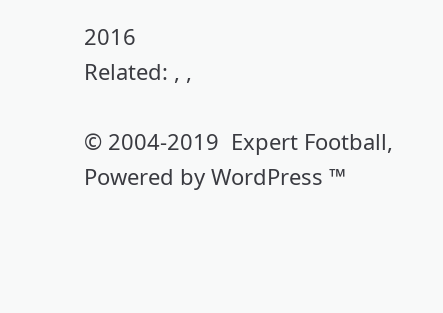2016
Related: , ,

© 2004-2019  Expert Football, Powered by WordPress ™